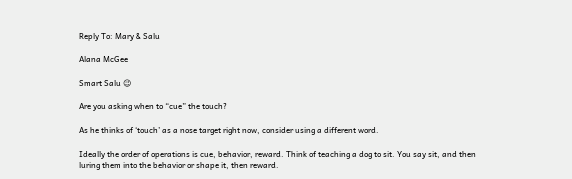Reply To: Mary & Salu

Alana McGee

Smart Salu 😉

Are you asking when to “cue” the touch?

As he thinks of ‘touch’ as a nose target right now, consider using a different word.

Ideally the order of operations is cue, behavior, reward. Think of teaching a dog to sit. You say sit, and then luring them into the behavior or shape it, then reward.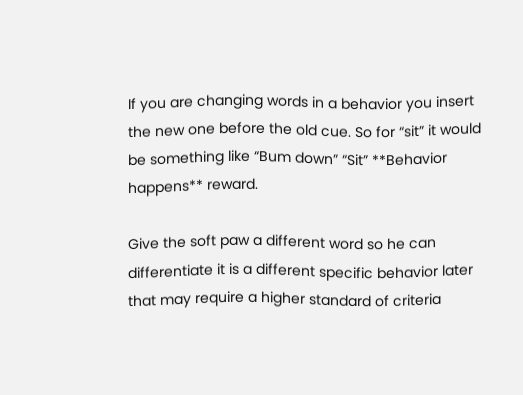If you are changing words in a behavior you insert the new one before the old cue. So for “sit” it would be something like “Bum down” “Sit” **Behavior happens** reward.

Give the soft paw a different word so he can differentiate it is a different specific behavior later that may require a higher standard of criteria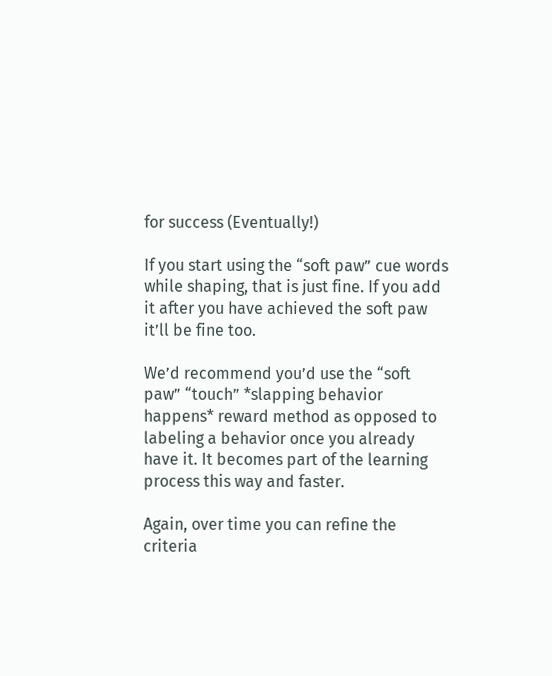for success (Eventually!)

If you start using the “soft paw” cue words while shaping, that is just fine. If you add it after you have achieved the soft paw it’ll be fine too.

We’d recommend you’d use the “soft paw” “touch” *slapping behavior happens* reward method as opposed to labeling a behavior once you already have it. It becomes part of the learning process this way and faster.

Again, over time you can refine the criteria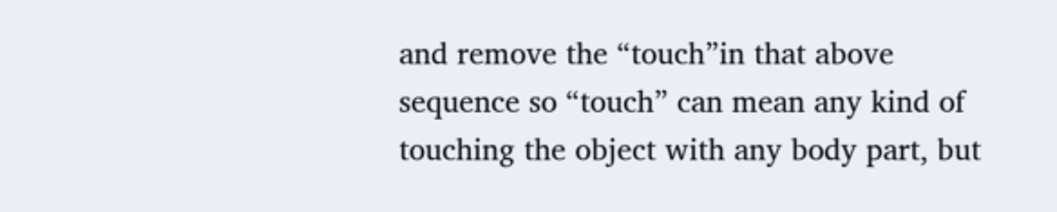and remove the “touch”in that above sequence so “touch” can mean any kind of touching the object with any body part, but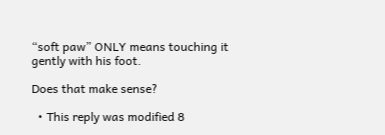“soft paw” ONLY means touching it gently with his foot.

Does that make sense?

  • This reply was modified 8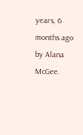years, 6 months ago by Alana McGee.